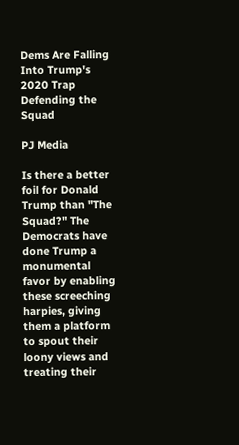Dems Are Falling Into Trump's 2020 Trap Defending the Squad

PJ Media

Is there a better foil for Donald Trump than "The Squad?" The Democrats have done Trump a monumental favor by enabling these screeching harpies, giving them a platform to spout their loony views and treating their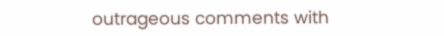outrageous comments with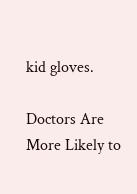kid gloves.

Doctors Are More Likely to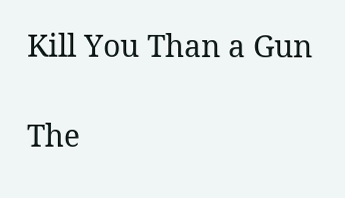Kill You Than a Gun

The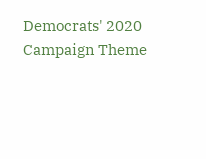Democrats' 2020 Campaign Theme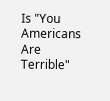Is "You Americans Are Terrible"